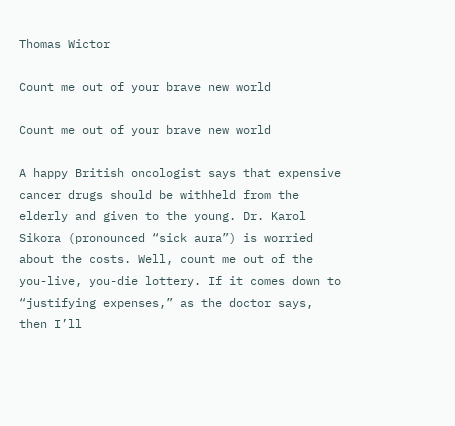Thomas Wictor

Count me out of your brave new world

Count me out of your brave new world

A happy British oncologist says that expensive cancer drugs should be withheld from the elderly and given to the young. Dr. Karol Sikora (pronounced “sick aura”) is worried about the costs. Well, count me out of the you-live, you-die lottery. If it comes down to “justifying expenses,” as the doctor says, then I’ll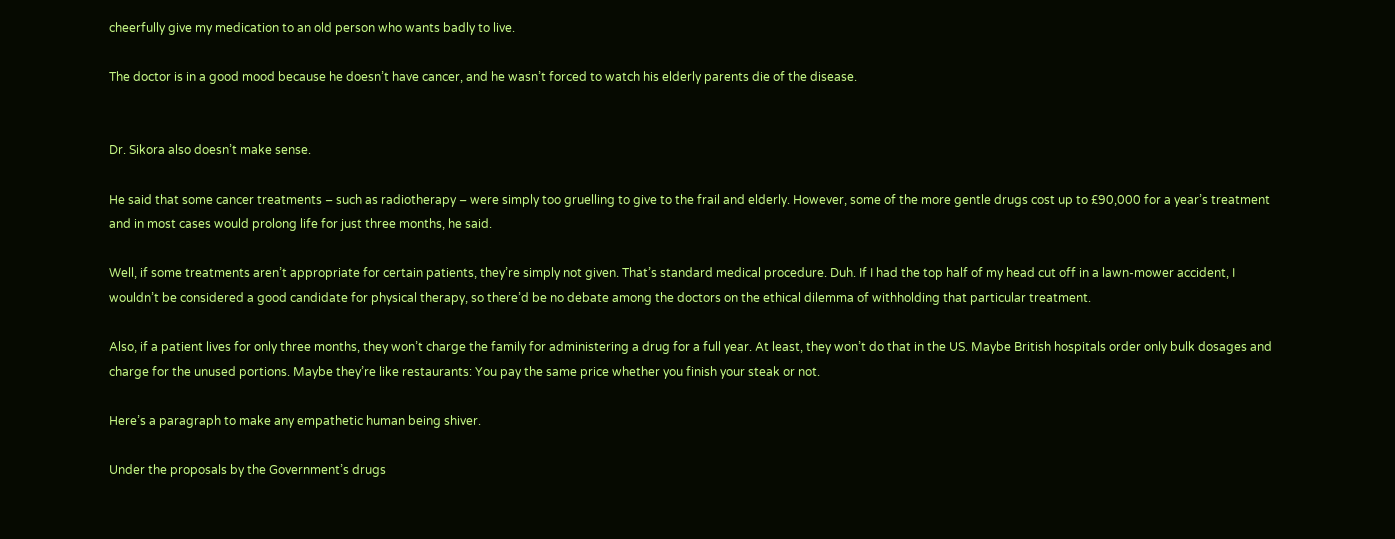cheerfully give my medication to an old person who wants badly to live.

The doctor is in a good mood because he doesn’t have cancer, and he wasn’t forced to watch his elderly parents die of the disease.


Dr. Sikora also doesn’t make sense.

He said that some cancer treatments – such as radiotherapy – were simply too gruelling to give to the frail and elderly. However, some of the more gentle drugs cost up to £90,000 for a year’s treatment and in most cases would prolong life for just three months, he said.

Well, if some treatments aren’t appropriate for certain patients, they’re simply not given. That’s standard medical procedure. Duh. If I had the top half of my head cut off in a lawn-mower accident, I wouldn’t be considered a good candidate for physical therapy, so there’d be no debate among the doctors on the ethical dilemma of withholding that particular treatment.

Also, if a patient lives for only three months, they won’t charge the family for administering a drug for a full year. At least, they won’t do that in the US. Maybe British hospitals order only bulk dosages and charge for the unused portions. Maybe they’re like restaurants: You pay the same price whether you finish your steak or not.

Here’s a paragraph to make any empathetic human being shiver.

Under the proposals by the Government’s drugs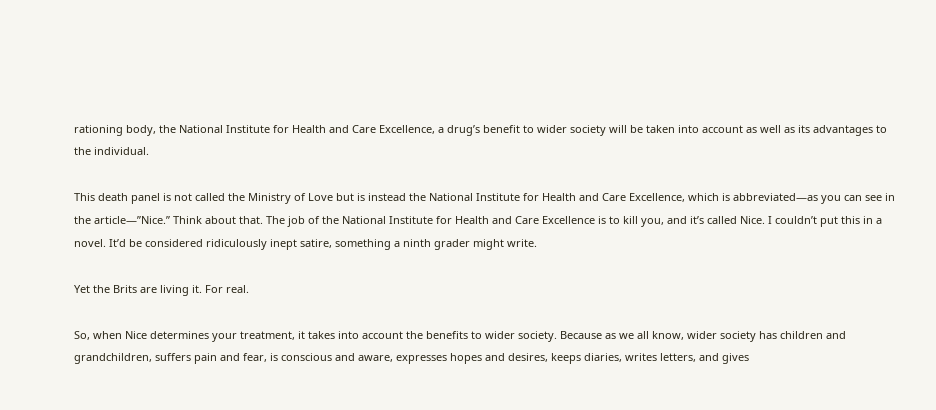rationing body, the National Institute for Health and Care Excellence, a drug’s benefit to wider society will be taken into account as well as its advantages to the individual.

This death panel is not called the Ministry of Love but is instead the National Institute for Health and Care Excellence, which is abbreviated—as you can see in the article—”Nice.” Think about that. The job of the National Institute for Health and Care Excellence is to kill you, and it’s called Nice. I couldn’t put this in a novel. It’d be considered ridiculously inept satire, something a ninth grader might write.

Yet the Brits are living it. For real.

So, when Nice determines your treatment, it takes into account the benefits to wider society. Because as we all know, wider society has children and grandchildren, suffers pain and fear, is conscious and aware, expresses hopes and desires, keeps diaries, writes letters, and gives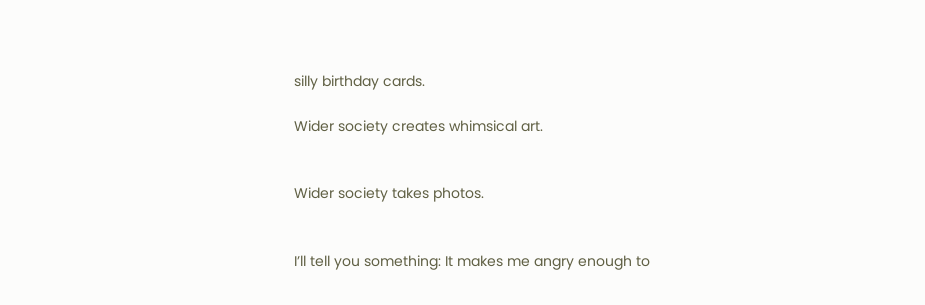silly birthday cards.

Wider society creates whimsical art.


Wider society takes photos.


I’ll tell you something: It makes me angry enough to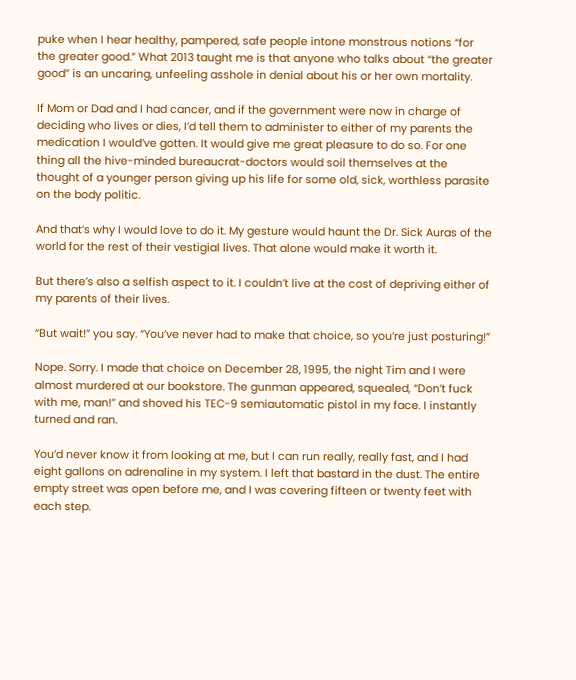puke when I hear healthy, pampered, safe people intone monstrous notions “for the greater good.” What 2013 taught me is that anyone who talks about “the greater good” is an uncaring, unfeeling asshole in denial about his or her own mortality.

If Mom or Dad and I had cancer, and if the government were now in charge of deciding who lives or dies, I’d tell them to administer to either of my parents the medication I would’ve gotten. It would give me great pleasure to do so. For one thing all the hive-minded bureaucrat-doctors would soil themselves at the thought of a younger person giving up his life for some old, sick, worthless parasite on the body politic.

And that’s why I would love to do it. My gesture would haunt the Dr. Sick Auras of the world for the rest of their vestigial lives. That alone would make it worth it.

But there’s also a selfish aspect to it. I couldn’t live at the cost of depriving either of my parents of their lives.

“But wait!” you say. “You’ve never had to make that choice, so you’re just posturing!”

Nope. Sorry. I made that choice on December 28, 1995, the night Tim and I were almost murdered at our bookstore. The gunman appeared, squealed, “Don’t fuck with me, man!” and shoved his TEC-9 semiautomatic pistol in my face. I instantly turned and ran.

You’d never know it from looking at me, but I can run really, really fast, and I had eight gallons on adrenaline in my system. I left that bastard in the dust. The entire empty street was open before me, and I was covering fifteen or twenty feet with each step.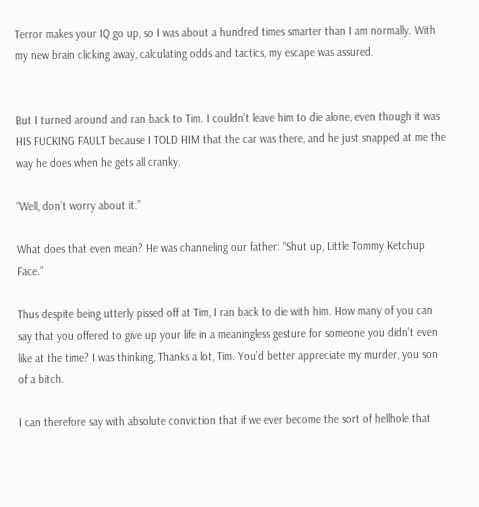Terror makes your IQ go up, so I was about a hundred times smarter than I am normally. With my new brain clicking away, calculating odds and tactics, my escape was assured.


But I turned around and ran back to Tim. I couldn’t leave him to die alone, even though it was HIS FUCKING FAULT because I TOLD HIM that the car was there, and he just snapped at me the way he does when he gets all cranky.

“Well, don’t worry about it.”

What does that even mean? He was channeling our father: “Shut up, Little Tommy Ketchup Face.”

Thus despite being utterly pissed off at Tim, I ran back to die with him. How many of you can say that you offered to give up your life in a meaningless gesture for someone you didn’t even like at the time? I was thinking, Thanks a lot, Tim. You’d better appreciate my murder, you son of a bitch.

I can therefore say with absolute conviction that if we ever become the sort of hellhole that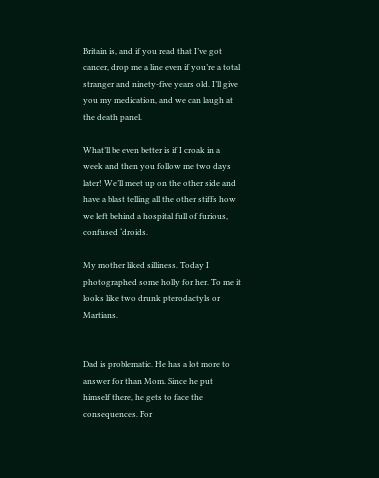Britain is, and if you read that I’ve got cancer, drop me a line even if you’re a total stranger and ninety-five years old. I’ll give you my medication, and we can laugh at the death panel.

What’ll be even better is if I croak in a week and then you follow me two days later! We’ll meet up on the other side and have a blast telling all the other stiffs how we left behind a hospital full of furious, confused ‘droids.

My mother liked silliness. Today I photographed some holly for her. To me it looks like two drunk pterodactyls or Martians.


Dad is problematic. He has a lot more to answer for than Mom. Since he put himself there, he gets to face the consequences. For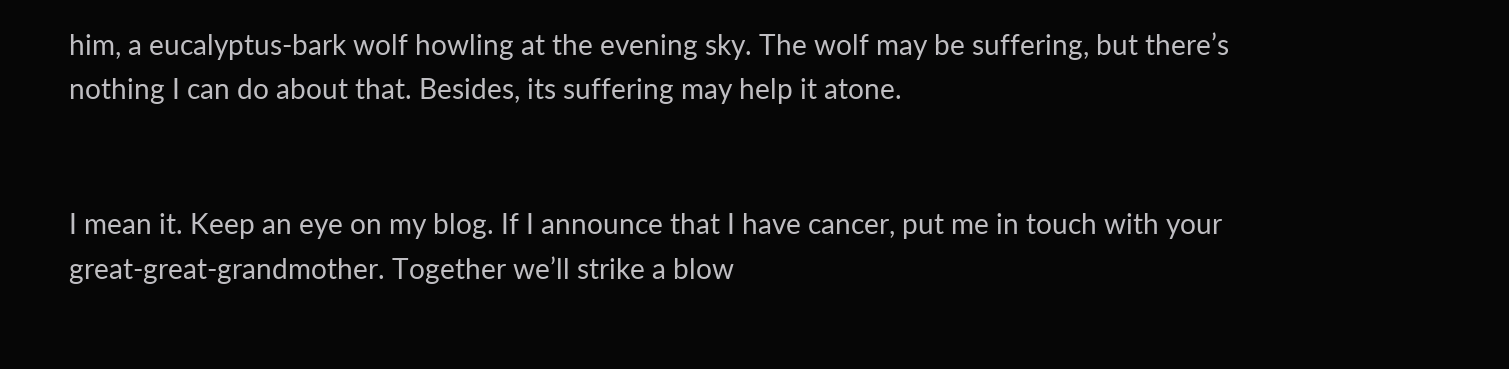him, a eucalyptus-bark wolf howling at the evening sky. The wolf may be suffering, but there’s nothing I can do about that. Besides, its suffering may help it atone.


I mean it. Keep an eye on my blog. If I announce that I have cancer, put me in touch with your great-great-grandmother. Together we’ll strike a blow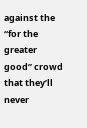against the “for the greater good” crowd that they’ll never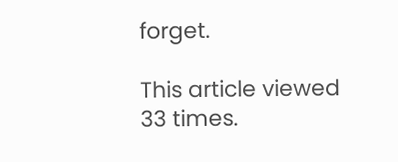forget.

This article viewed 33 times.